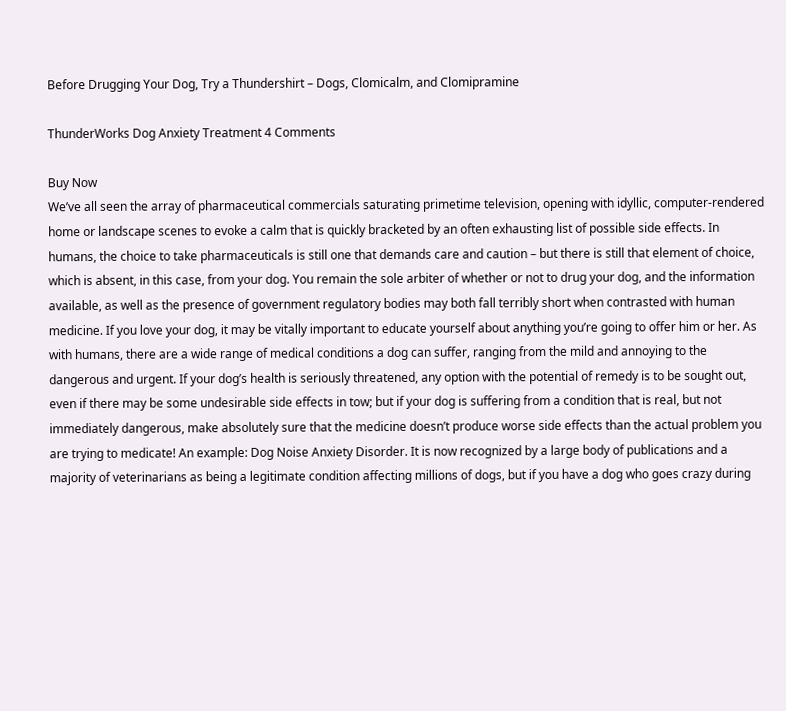Before Drugging Your Dog, Try a Thundershirt – Dogs, Clomicalm, and Clomipramine

ThunderWorks Dog Anxiety Treatment 4 Comments

Buy Now
We’ve all seen the array of pharmaceutical commercials saturating primetime television, opening with idyllic, computer-rendered home or landscape scenes to evoke a calm that is quickly bracketed by an often exhausting list of possible side effects. In humans, the choice to take pharmaceuticals is still one that demands care and caution – but there is still that element of choice, which is absent, in this case, from your dog. You remain the sole arbiter of whether or not to drug your dog, and the information available, as well as the presence of government regulatory bodies may both fall terribly short when contrasted with human medicine. If you love your dog, it may be vitally important to educate yourself about anything you’re going to offer him or her. As with humans, there are a wide range of medical conditions a dog can suffer, ranging from the mild and annoying to the dangerous and urgent. If your dog’s health is seriously threatened, any option with the potential of remedy is to be sought out, even if there may be some undesirable side effects in tow; but if your dog is suffering from a condition that is real, but not immediately dangerous, make absolutely sure that the medicine doesn’t produce worse side effects than the actual problem you are trying to medicate! An example: Dog Noise Anxiety Disorder. It is now recognized by a large body of publications and a majority of veterinarians as being a legitimate condition affecting millions of dogs, but if you have a dog who goes crazy during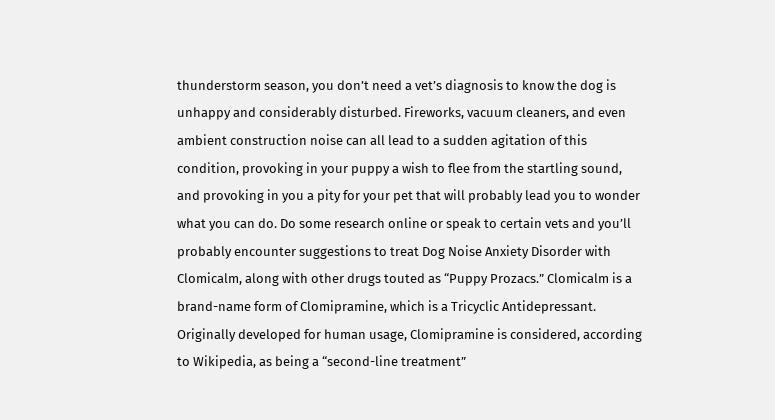thunderstorm season, you don’t need a vet’s diagnosis to know the dog is unhappy and considerably disturbed. Fireworks, vacuum cleaners, and even ambient construction noise can all lead to a sudden agitation of this condition, provoking in your puppy a wish to flee from the startling sound, and provoking in you a pity for your pet that will probably lead you to wonder what you can do. Do some research online or speak to certain vets and you’ll probably encounter suggestions to treat Dog Noise Anxiety Disorder with Clomicalm, along with other drugs touted as “Puppy Prozacs.” Clomicalm is a brand-name form of Clomipramine, which is a Tricyclic Antidepressant. Originally developed for human usage, Clomipramine is considered, according to Wikipedia, as being a “second-line treatment”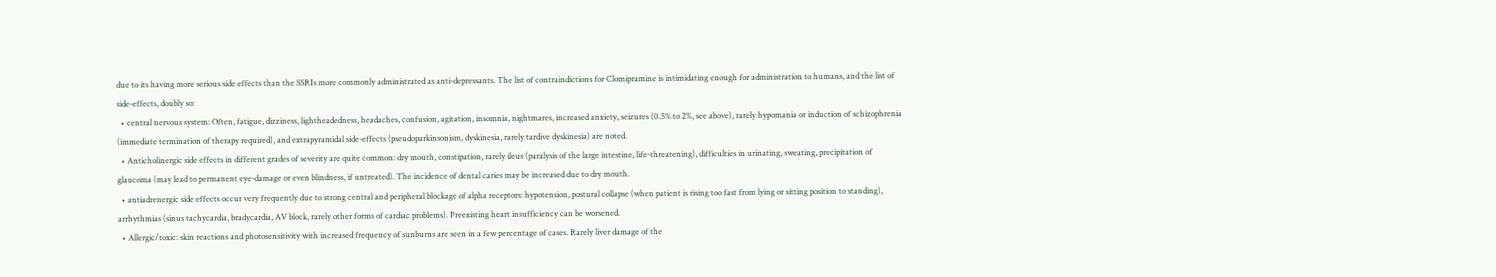due to its having more serious side effects than the SSRIs more commonly administrated as anti-depressants. The list of contraindictions for Clomipramine is intimidating enough for administration to humans, and the list of side-effects, doubly so:
  • central nervous system: Often, fatigue, dizziness, lightheadedness, headaches, confusion, agitation, insomnia, nightmares, increased anxiety, seizures (0.5% to 2%, see above), rarely hypomania or induction of schizophrenia (immediate termination of therapy required), and extrapyramidal side-effects (pseudoparkinsonism, dyskinesia, rarely tardive dyskinesia) are noted.
  • Anticholinergic side effects in different grades of severity are quite common: dry mouth, constipation, rarely ileus (paralysis of the large intestine, life-threatening), difficulties in urinating, sweating, precipitation of glaucoma (may lead to permanent eye-damage or even blindness, if untreated). The incidence of dental caries may be increased due to dry mouth.
  • antiadrenergic side effects occur very frequently due to strong central and peripheral blockage of alpha receptors: hypotension, postural collapse (when patient is rising too fast from lying or sitting position to standing), arrhythmias (sinus tachycardia, bradycardia, AV block, rarely other forms of cardiac problems). Preexisting heart insufficiency can be worsened.
  • Allergic/toxic: skin reactions and photosensitivity with increased frequency of sunburns are seen in a few percentage of cases. Rarely liver damage of the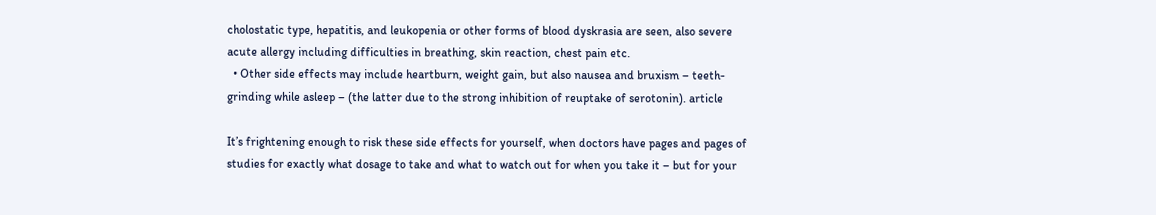cholostatic type, hepatitis, and leukopenia or other forms of blood dyskrasia are seen, also severe acute allergy including difficulties in breathing, skin reaction, chest pain etc.
  • Other side effects may include heartburn, weight gain, but also nausea and bruxism – teeth-grinding while asleep – (the latter due to the strong inhibition of reuptake of serotonin). article

It’s frightening enough to risk these side effects for yourself, when doctors have pages and pages of studies for exactly what dosage to take and what to watch out for when you take it – but for your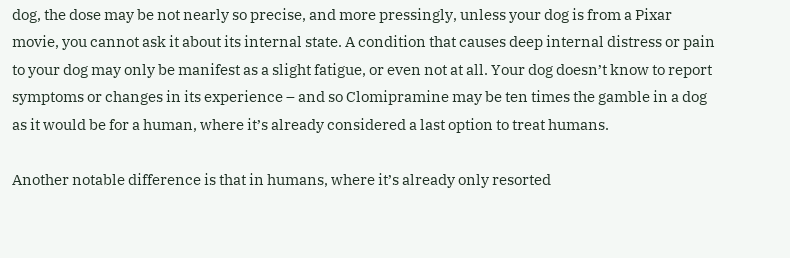dog, the dose may be not nearly so precise, and more pressingly, unless your dog is from a Pixar movie, you cannot ask it about its internal state. A condition that causes deep internal distress or pain to your dog may only be manifest as a slight fatigue, or even not at all. Your dog doesn’t know to report symptoms or changes in its experience – and so Clomipramine may be ten times the gamble in a dog as it would be for a human, where it’s already considered a last option to treat humans.

Another notable difference is that in humans, where it’s already only resorted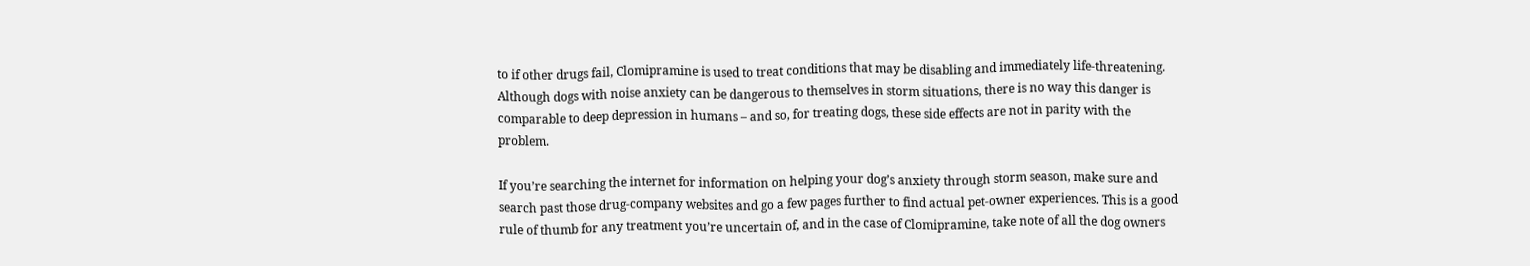to if other drugs fail, Clomipramine is used to treat conditions that may be disabling and immediately life-threatening. Although dogs with noise anxiety can be dangerous to themselves in storm situations, there is no way this danger is comparable to deep depression in humans – and so, for treating dogs, these side effects are not in parity with the problem.

If you’re searching the internet for information on helping your dog’s anxiety through storm season, make sure and search past those drug-company websites and go a few pages further to find actual pet-owner experiences. This is a good rule of thumb for any treatment you’re uncertain of, and in the case of Clomipramine, take note of all the dog owners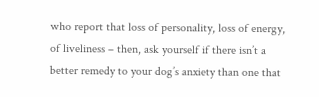who report that loss of personality, loss of energy, of liveliness – then, ask yourself if there isn’t a better remedy to your dog’s anxiety than one that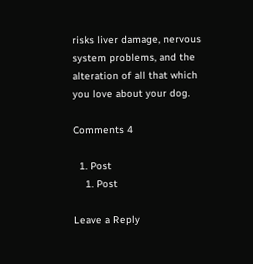risks liver damage, nervous system problems, and the alteration of all that which you love about your dog.

Comments 4

  1. Post
    1. Post

Leave a Reply